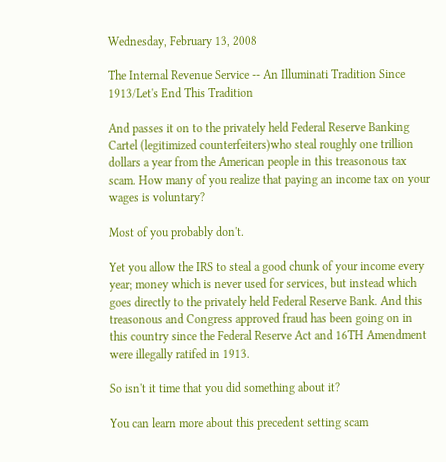Wednesday, February 13, 2008

The Internal Revenue Service -- An Illuminati Tradition Since 1913/Let's End This Tradition

And passes it on to the privately held Federal Reserve Banking Cartel (legitimized counterfeiters)who steal roughly one trillion dollars a year from the American people in this treasonous tax scam. How many of you realize that paying an income tax on your wages is voluntary?

Most of you probably don't.

Yet you allow the IRS to steal a good chunk of your income every year; money which is never used for services, but instead which goes directly to the privately held Federal Reserve Bank. And this treasonous and Congress approved fraud has been going on in this country since the Federal Reserve Act and 16TH Amendment were illegally ratifed in 1913.

So isn't it time that you did something about it?

You can learn more about this precedent setting scam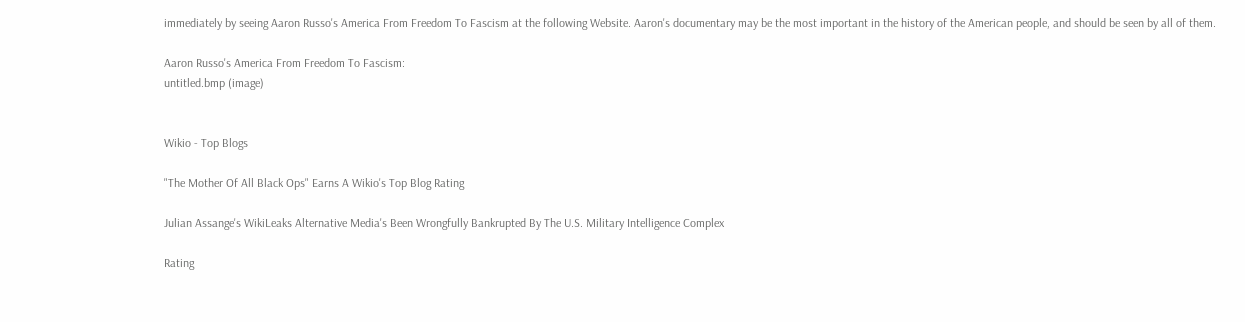immediately by seeing Aaron Russo's America From Freedom To Fascism at the following Website. Aaron's documentary may be the most important in the history of the American people, and should be seen by all of them.

Aaron Russo's America From Freedom To Fascism:
untitled.bmp (image)


Wikio - Top Blogs

"The Mother Of All Black Ops" Earns A Wikio's Top Blog Rating

Julian Assange's WikiLeaks Alternative Media's Been Wrongfully Bankrupted By The U.S. Military Intelligence Complex

Rating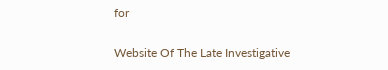for

Website Of The Late Investigative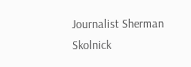Journalist Sherman Skolnick